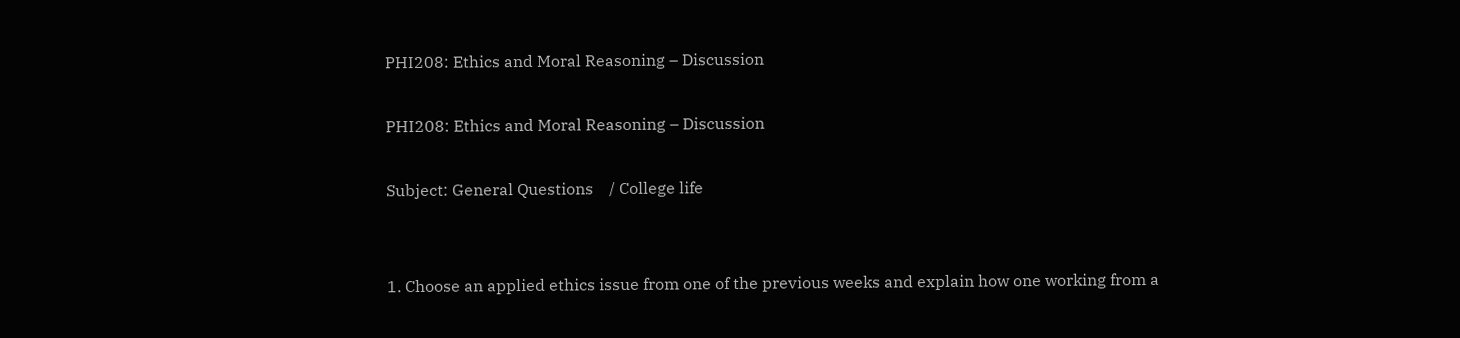PHI208: Ethics and Moral Reasoning – Discussion

PHI208: Ethics and Moral Reasoning – Discussion

Subject: General Questions    / College life


1. Choose an applied ethics issue from one of the previous weeks and explain how one working from a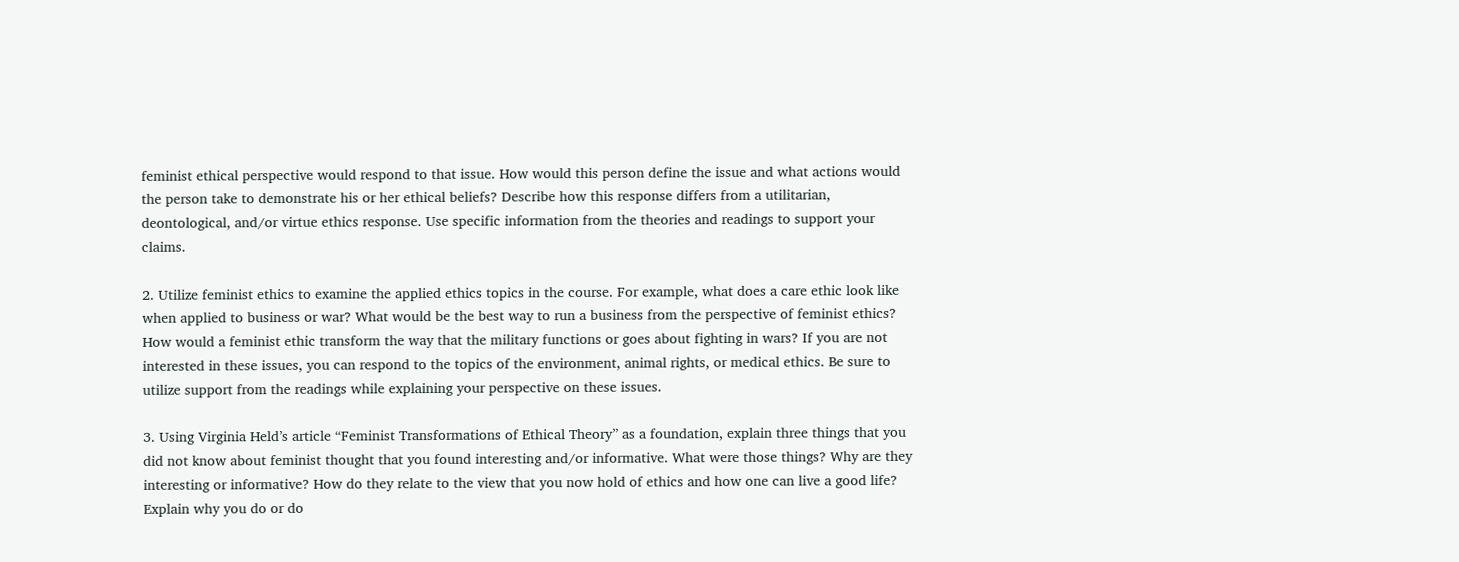feminist ethical perspective would respond to that issue. How would this person define the issue and what actions would the person take to demonstrate his or her ethical beliefs? Describe how this response differs from a utilitarian, deontological, and/or virtue ethics response. Use specific information from the theories and readings to support your claims.

2. Utilize feminist ethics to examine the applied ethics topics in the course. For example, what does a care ethic look like when applied to business or war? What would be the best way to run a business from the perspective of feminist ethics? How would a feminist ethic transform the way that the military functions or goes about fighting in wars? If you are not interested in these issues, you can respond to the topics of the environment, animal rights, or medical ethics. Be sure to utilize support from the readings while explaining your perspective on these issues.

3. Using Virginia Held’s article “Feminist Transformations of Ethical Theory” as a foundation, explain three things that you did not know about feminist thought that you found interesting and/or informative. What were those things? Why are they interesting or informative? How do they relate to the view that you now hold of ethics and how one can live a good life? Explain why you do or do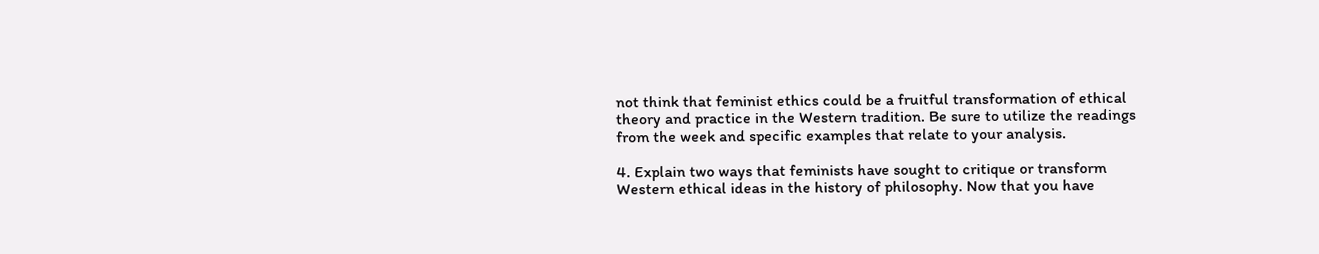not think that feminist ethics could be a fruitful transformation of ethical theory and practice in the Western tradition. Be sure to utilize the readings from the week and specific examples that relate to your analysis.

4. Explain two ways that feminists have sought to critique or transform Western ethical ideas in the history of philosophy. Now that you have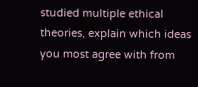studied multiple ethical theories, explain which ideas you most agree with from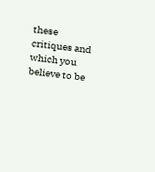these critiques and which you believe to be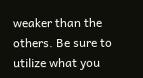weaker than the others. Be sure to utilize what you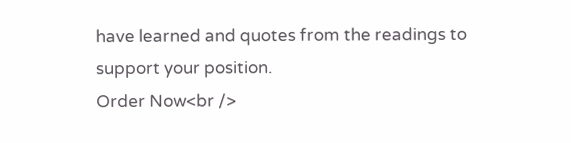have learned and quotes from the readings to support your position.
Order Now<br />